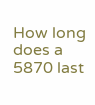How long does a 5870 last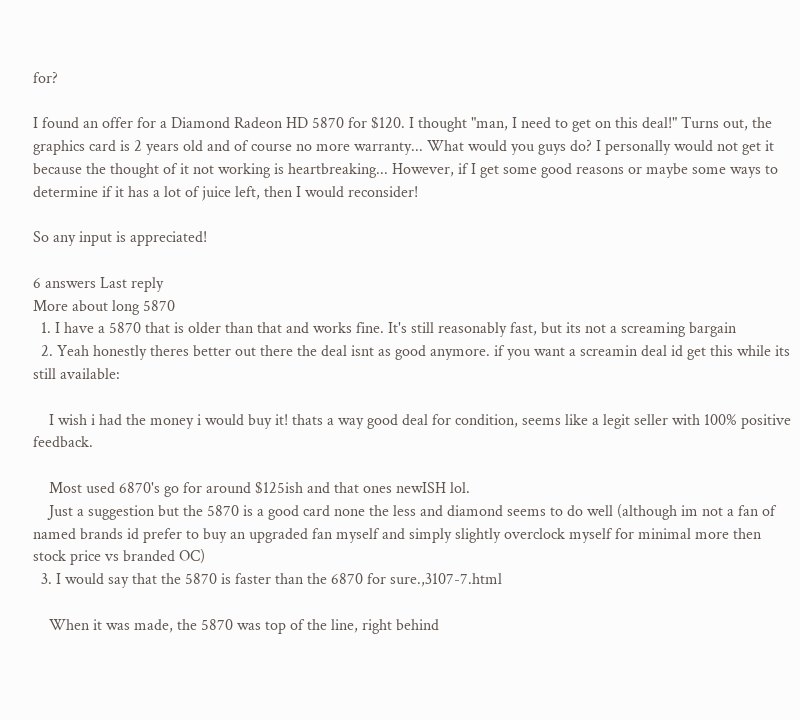for?

I found an offer for a Diamond Radeon HD 5870 for $120. I thought "man, I need to get on this deal!" Turns out, the graphics card is 2 years old and of course no more warranty... What would you guys do? I personally would not get it because the thought of it not working is heartbreaking... However, if I get some good reasons or maybe some ways to determine if it has a lot of juice left, then I would reconsider!

So any input is appreciated!

6 answers Last reply
More about long 5870
  1. I have a 5870 that is older than that and works fine. It's still reasonably fast, but its not a screaming bargain
  2. Yeah honestly theres better out there the deal isnt as good anymore. if you want a screamin deal id get this while its still available:

    I wish i had the money i would buy it! thats a way good deal for condition, seems like a legit seller with 100% positive feedback.

    Most used 6870's go for around $125ish and that ones newISH lol.
    Just a suggestion but the 5870 is a good card none the less and diamond seems to do well (although im not a fan of named brands id prefer to buy an upgraded fan myself and simply slightly overclock myself for minimal more then stock price vs branded OC)
  3. I would say that the 5870 is faster than the 6870 for sure.,3107-7.html

    When it was made, the 5870 was top of the line, right behind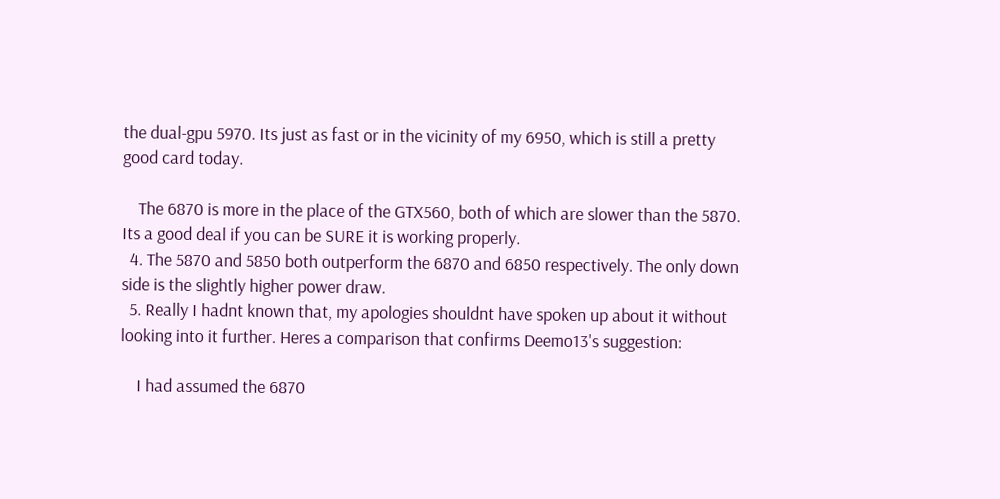the dual-gpu 5970. Its just as fast or in the vicinity of my 6950, which is still a pretty good card today.

    The 6870 is more in the place of the GTX560, both of which are slower than the 5870. Its a good deal if you can be SURE it is working properly.
  4. The 5870 and 5850 both outperform the 6870 and 6850 respectively. The only down side is the slightly higher power draw.
  5. Really I hadnt known that, my apologies shouldnt have spoken up about it without looking into it further. Heres a comparison that confirms Deemo13's suggestion:

    I had assumed the 6870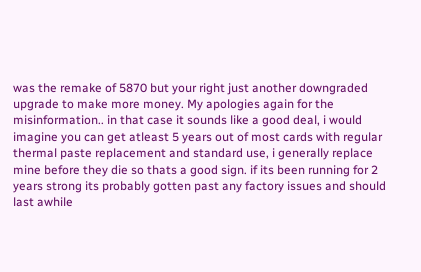was the remake of 5870 but your right just another downgraded upgrade to make more money. My apologies again for the misinformation.. in that case it sounds like a good deal, i would imagine you can get atleast 5 years out of most cards with regular thermal paste replacement and standard use, i generally replace mine before they die so thats a good sign. if its been running for 2 years strong its probably gotten past any factory issues and should last awhile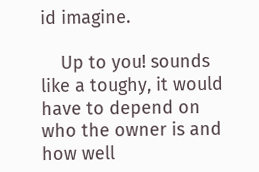id imagine.

    Up to you! sounds like a toughy, it would have to depend on who the owner is and how well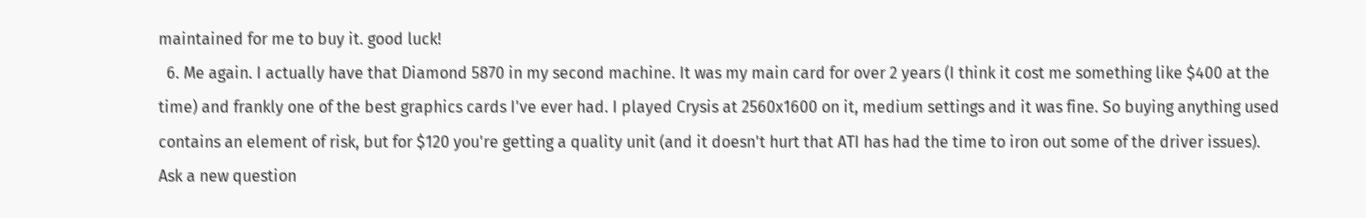maintained for me to buy it. good luck!
  6. Me again. I actually have that Diamond 5870 in my second machine. It was my main card for over 2 years (I think it cost me something like $400 at the time) and frankly one of the best graphics cards I've ever had. I played Crysis at 2560x1600 on it, medium settings and it was fine. So buying anything used contains an element of risk, but for $120 you're getting a quality unit (and it doesn't hurt that ATI has had the time to iron out some of the driver issues).
Ask a new question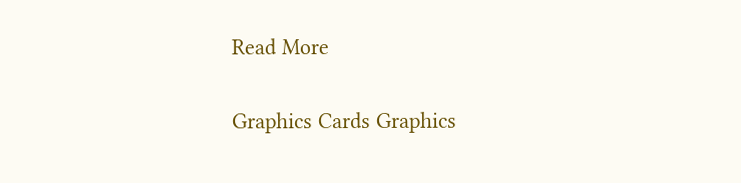Read More

Graphics Cards Graphics